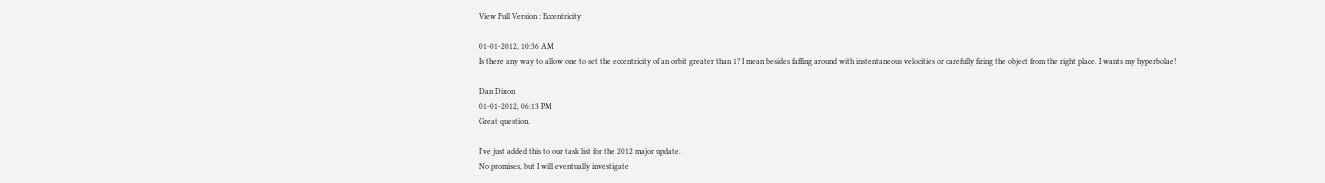View Full Version : Eccentricity

01-01-2012, 10:36 AM
Is there any way to allow one to set the eccentricity of an orbit greater than 1? I mean besides faffing around with instentaneous velocities or carefully firing the object from the right place. I wants my hyperbolae!

Dan Dixon
01-01-2012, 06:13 PM
Great question.

I've just added this to our task list for the 2012 major update.
No promises, but I will eventually investigate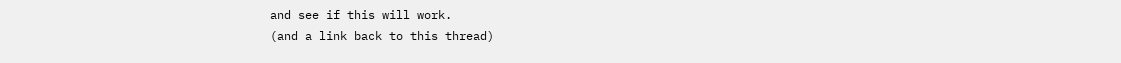and see if this will work.
(and a link back to this thread)